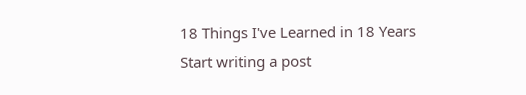18 Things I've Learned in 18 Years
Start writing a post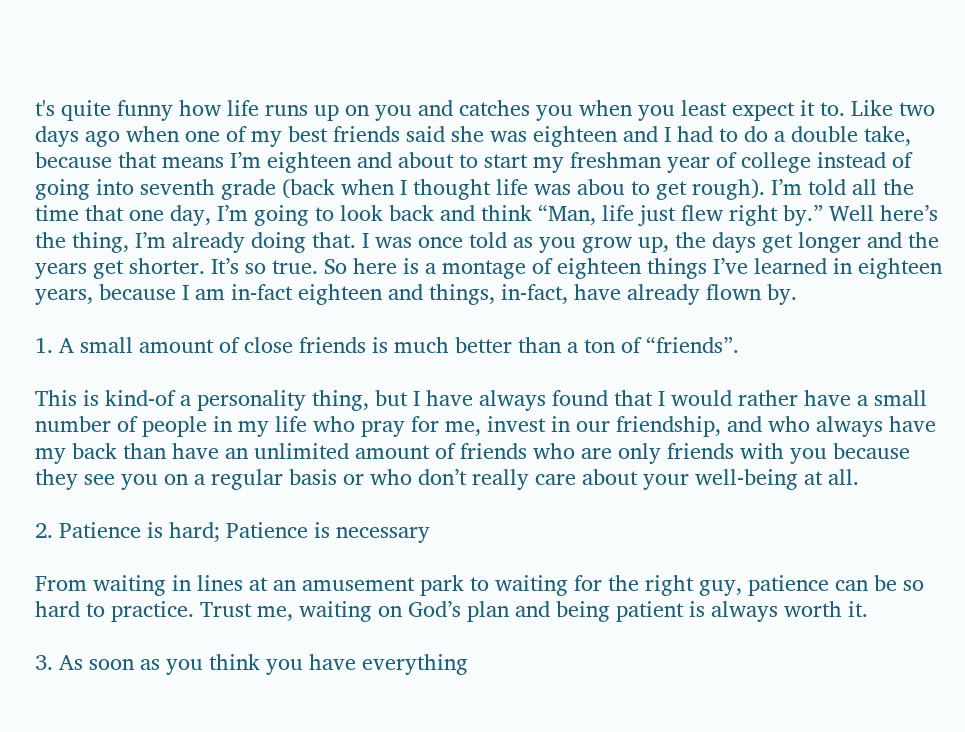t's quite funny how life runs up on you and catches you when you least expect it to. Like two days ago when one of my best friends said she was eighteen and I had to do a double take, because that means I’m eighteen and about to start my freshman year of college instead of going into seventh grade (back when I thought life was abou to get rough). I’m told all the time that one day, I’m going to look back and think “Man, life just flew right by.” Well here’s the thing, I’m already doing that. I was once told as you grow up, the days get longer and the years get shorter. It’s so true. So here is a montage of eighteen things I’ve learned in eighteen years, because I am in-fact eighteen and things, in-fact, have already flown by.

1. A small amount of close friends is much better than a ton of “friends”.

This is kind-of a personality thing, but I have always found that I would rather have a small number of people in my life who pray for me, invest in our friendship, and who always have my back than have an unlimited amount of friends who are only friends with you because they see you on a regular basis or who don’t really care about your well-being at all.

2. Patience is hard; Patience is necessary

From waiting in lines at an amusement park to waiting for the right guy, patience can be so hard to practice. Trust me, waiting on God’s plan and being patient is always worth it.

3. As soon as you think you have everything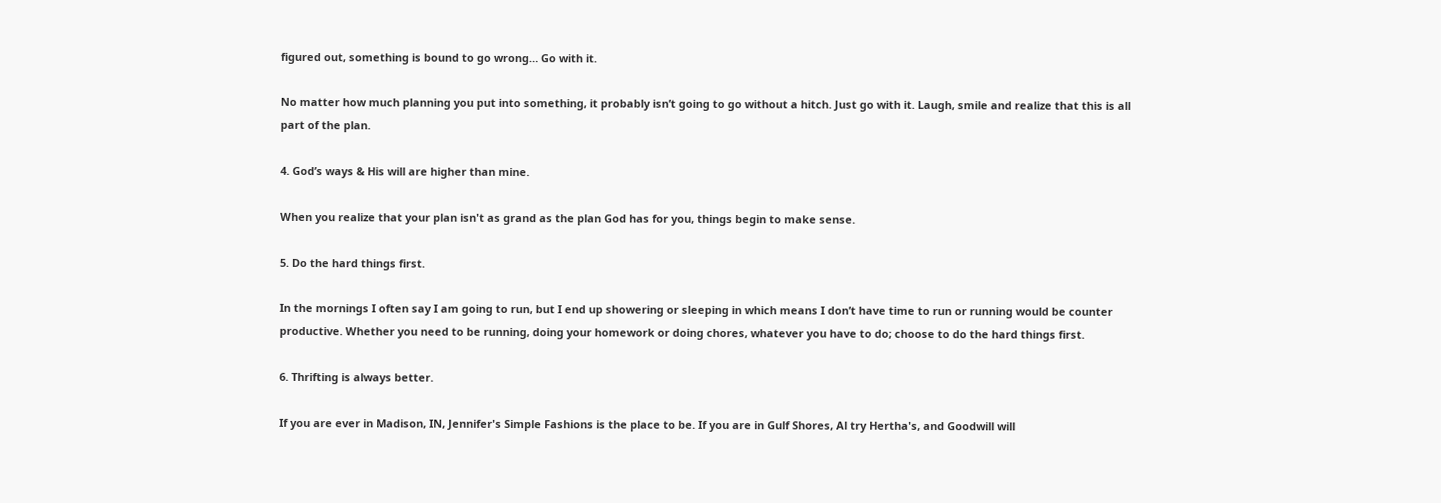figured out, something is bound to go wrong… Go with it.

No matter how much planning you put into something, it probably isn’t going to go without a hitch. Just go with it. Laugh, smile and realize that this is all part of the plan.

4. God’s ways & His will are higher than mine.

When you realize that your plan isn't as grand as the plan God has for you, things begin to make sense.

5. Do the hard things first.

In the mornings I often say I am going to run, but I end up showering or sleeping in which means I don’t have time to run or running would be counter productive. Whether you need to be running, doing your homework or doing chores, whatever you have to do; choose to do the hard things first.

6. Thrifting is always better.

If you are ever in Madison, IN, Jennifer's Simple Fashions is the place to be. If you are in Gulf Shores, Al try Hertha's, and Goodwill will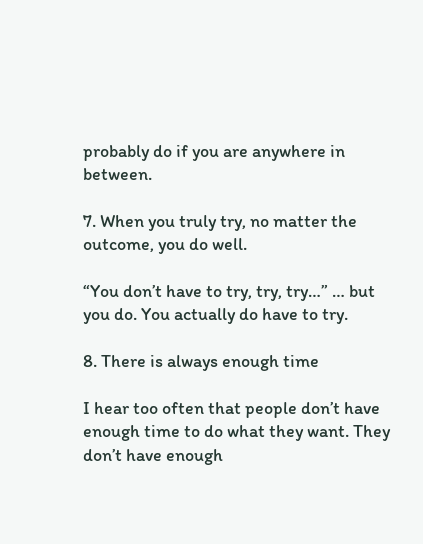probably do if you are anywhere in between.

7. When you truly try, no matter the outcome, you do well.

“You don’t have to try, try, try…” … but you do. You actually do have to try.

8. There is always enough time

I hear too often that people don’t have enough time to do what they want. They don’t have enough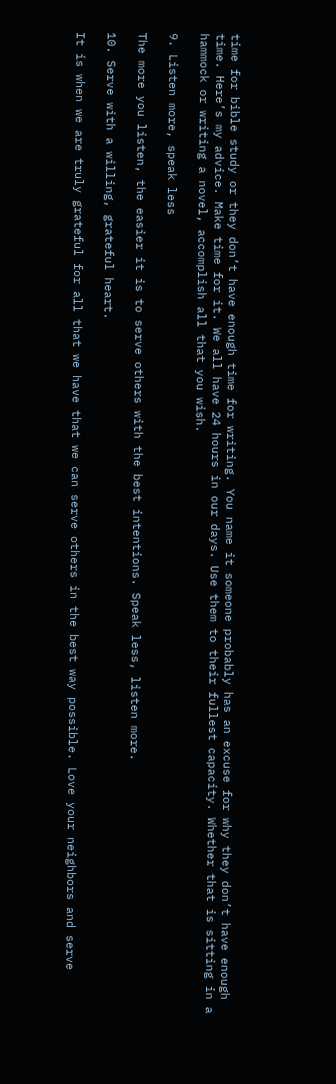time for bible study or they don’t have enough time for writing. You name it someone probably has an excuse for why they don’t have enough time. Here’s my advice. Make time for it. We all have 24 hours in our days. Use them to their fullest capacity. Whether that is sitting in a hammock or writing a novel, accomplish all that you wish.

9. Listen more, speak less

The more you listen, the easier it is to serve others with the best intentions. Speak less, listen more.

10. Serve with a willing, grateful heart.

It is when we are truly grateful for all that we have that we can serve others in the best way possible. Love your neighbors and serve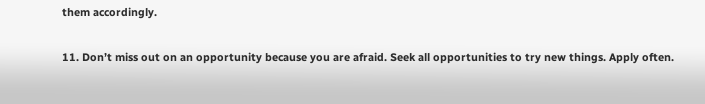them accordingly.

11. Don’t miss out on an opportunity because you are afraid. Seek all opportunities to try new things. Apply often.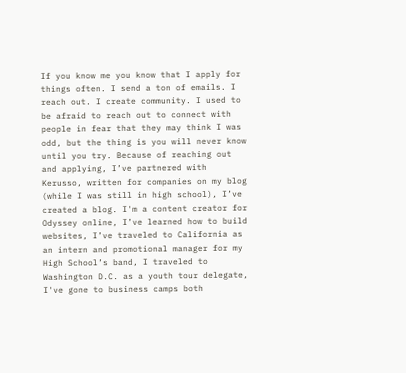If you know me you know that I apply for things often. I send a ton of emails. I reach out. I create community. I used to be afraid to reach out to connect with people in fear that they may think I was odd, but the thing is you will never know until you try. Because of reaching out and applying, I’ve partnered with Kerusso, written for companies on my blog (while I was still in high school), I’ve created a blog. I'm a content creator for Odyssey online, I’ve learned how to build websites, I’ve traveled to California as an intern and promotional manager for my High School’s band, I traveled to Washington D.C. as a youth tour delegate, I've gone to business camps both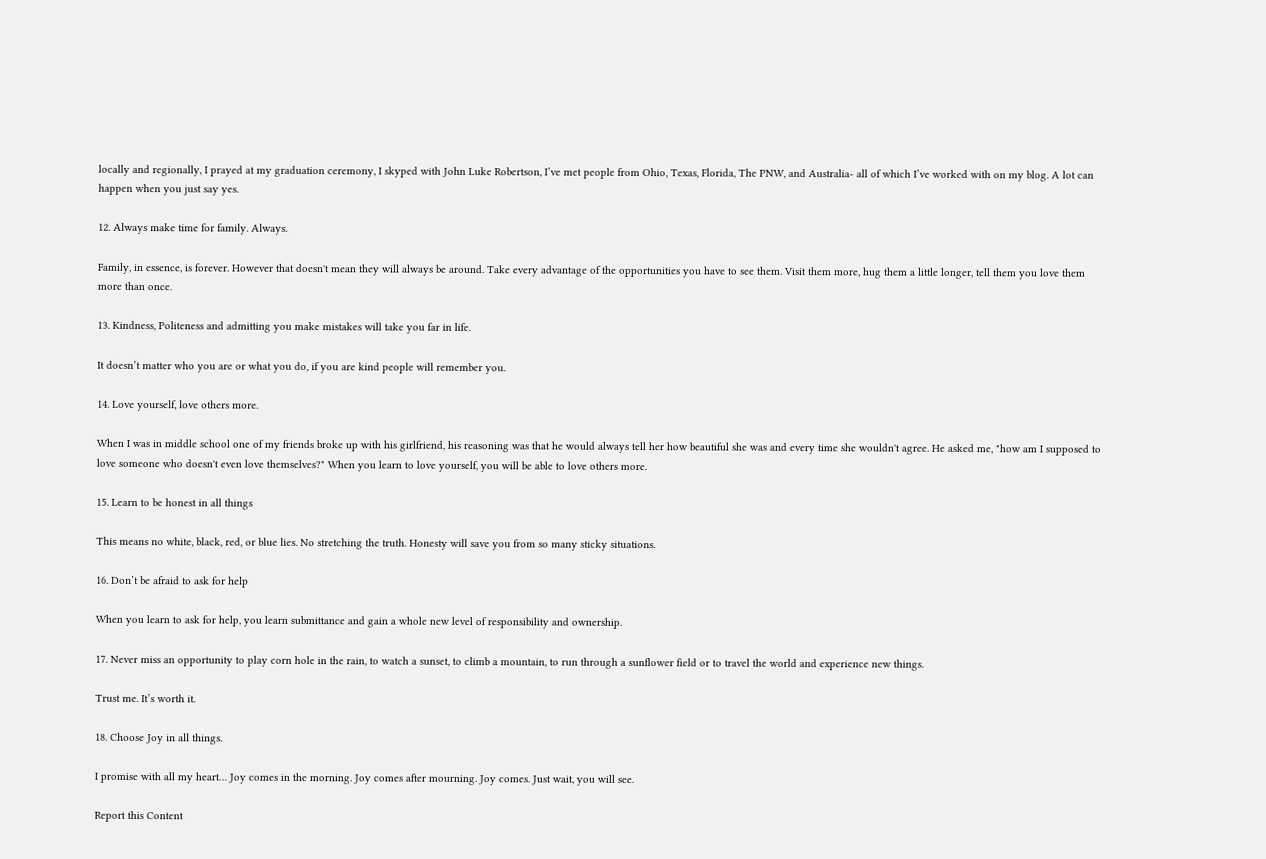locally and regionally, I prayed at my graduation ceremony, I skyped with John Luke Robertson, I’ve met people from Ohio, Texas, Florida, The PNW, and Australia- all of which I’ve worked with on my blog. A lot can happen when you just say yes.

12. Always make time for family. Always.

Family, in essence, is forever. However that doesn't mean they will always be around. Take every advantage of the opportunities you have to see them. Visit them more, hug them a little longer, tell them you love them more than once.

13. Kindness, Politeness and admitting you make mistakes will take you far in life.

It doesn’t matter who you are or what you do, if you are kind people will remember you.

14. Love yourself, love others more.

When I was in middle school one of my friends broke up with his girlfriend, his reasoning was that he would always tell her how beautiful she was and every time she wouldn't agree. He asked me, "how am I supposed to love someone who doesn't even love themselves?" When you learn to love yourself, you will be able to love others more.

15. Learn to be honest in all things

This means no white, black, red, or blue lies. No stretching the truth. Honesty will save you from so many sticky situations.

16. Don’t be afraid to ask for help

When you learn to ask for help, you learn submittance and gain a whole new level of responsibility and ownership.

17. Never miss an opportunity to play corn hole in the rain, to watch a sunset, to climb a mountain, to run through a sunflower field or to travel the world and experience new things.

Trust me. It’s worth it.

18. Choose Joy in all things.

I promise with all my heart… Joy comes in the morning. Joy comes after mourning. Joy comes. Just wait, you will see.

Report this Content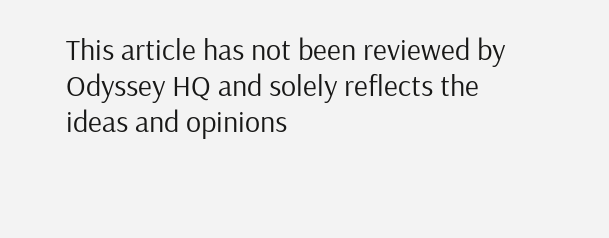This article has not been reviewed by Odyssey HQ and solely reflects the ideas and opinions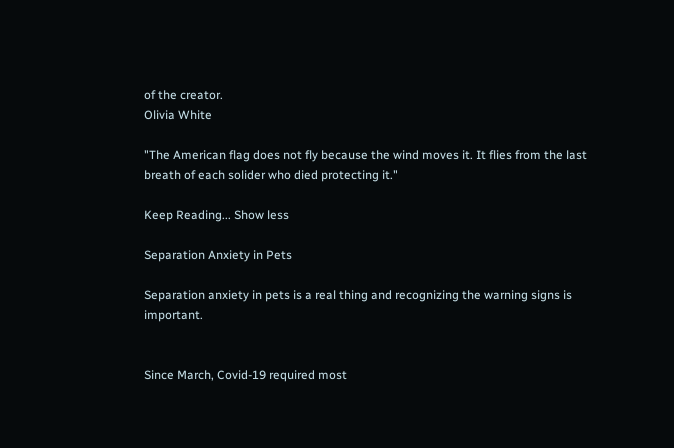of the creator.
Olivia White

"The American flag does not fly because the wind moves it. It flies from the last breath of each solider who died protecting it."

Keep Reading... Show less

Separation Anxiety in Pets

Separation anxiety in pets is a real thing and recognizing the warning signs is important.


Since March, Covid-19 required most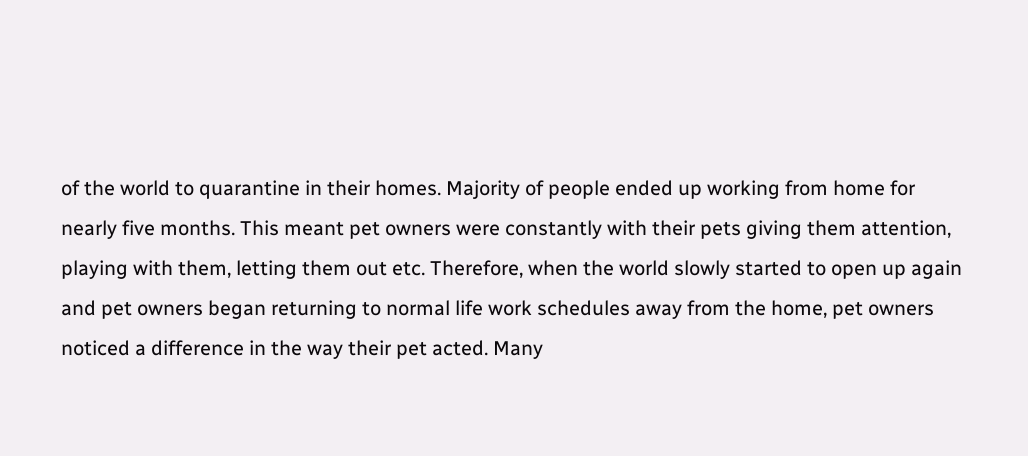of the world to quarantine in their homes. Majority of people ended up working from home for nearly five months. This meant pet owners were constantly with their pets giving them attention, playing with them, letting them out etc. Therefore, when the world slowly started to open up again and pet owners began returning to normal life work schedules away from the home, pet owners noticed a difference in the way their pet acted. Many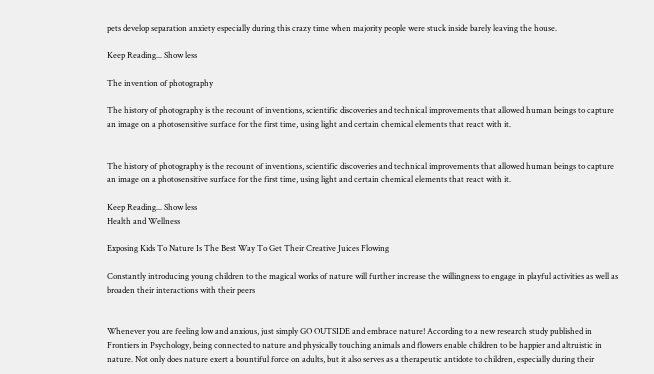pets develop separation anxiety especially during this crazy time when majority people were stuck inside barely leaving the house.

Keep Reading... Show less

The invention of photography

The history of photography is the recount of inventions, scientific discoveries and technical improvements that allowed human beings to capture an image on a photosensitive surface for the first time, using light and certain chemical elements that react with it.


The history of photography is the recount of inventions, scientific discoveries and technical improvements that allowed human beings to capture an image on a photosensitive surface for the first time, using light and certain chemical elements that react with it.

Keep Reading... Show less
Health and Wellness

Exposing Kids To Nature Is The Best Way To Get Their Creative Juices Flowing

Constantly introducing young children to the magical works of nature will further increase the willingness to engage in playful activities as well as broaden their interactions with their peers


Whenever you are feeling low and anxious, just simply GO OUTSIDE and embrace nature! According to a new research study published in Frontiers in Psychology, being connected to nature and physically touching animals and flowers enable children to be happier and altruistic in nature. Not only does nature exert a bountiful force on adults, but it also serves as a therapeutic antidote to children, especially during their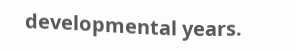developmental years.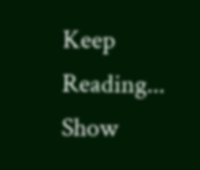Keep Reading... Show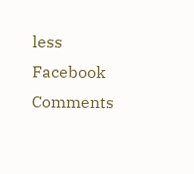less
Facebook Comments